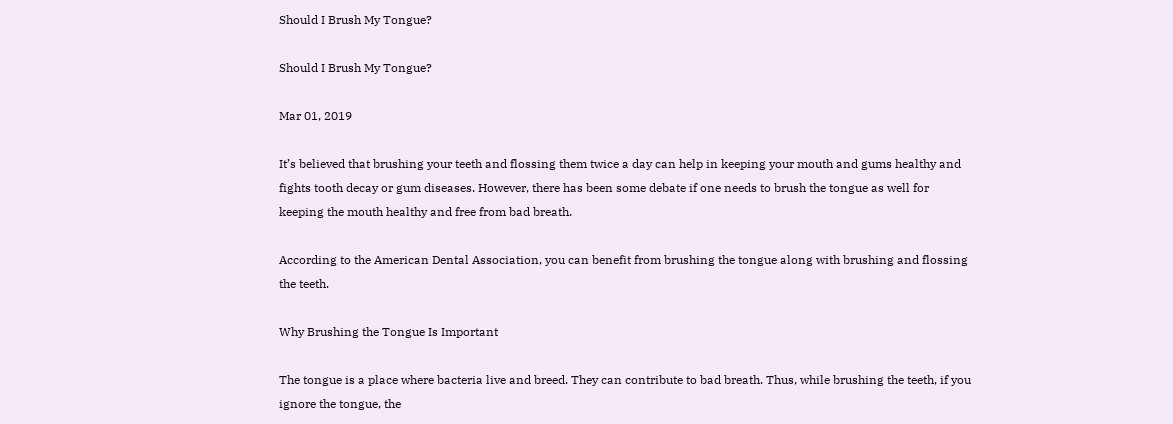Should I Brush My Tongue?

Should I Brush My Tongue?

Mar 01, 2019

It’s believed that brushing your teeth and flossing them twice a day can help in keeping your mouth and gums healthy and fights tooth decay or gum diseases. However, there has been some debate if one needs to brush the tongue as well for keeping the mouth healthy and free from bad breath.

According to the American Dental Association, you can benefit from brushing the tongue along with brushing and flossing the teeth.

Why Brushing the Tongue Is Important

The tongue is a place where bacteria live and breed. They can contribute to bad breath. Thus, while brushing the teeth, if you ignore the tongue, the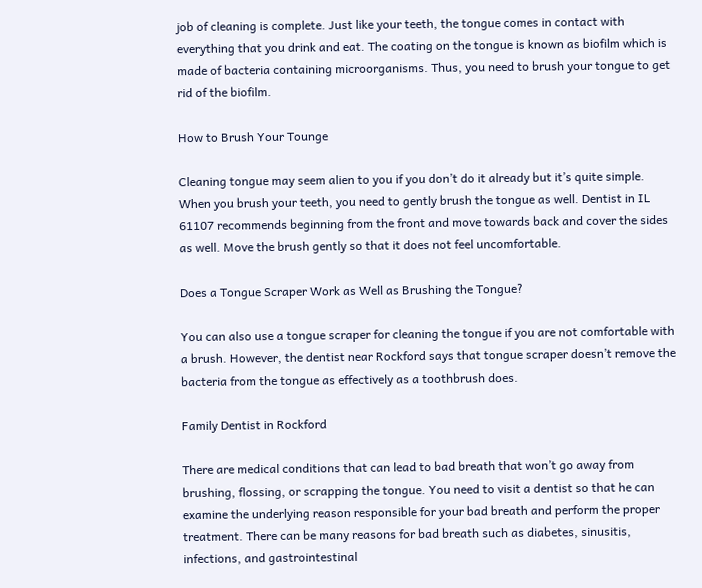job of cleaning is complete. Just like your teeth, the tongue comes in contact with everything that you drink and eat. The coating on the tongue is known as biofilm which is made of bacteria containing microorganisms. Thus, you need to brush your tongue to get rid of the biofilm.

How to Brush Your Tounge

Cleaning tongue may seem alien to you if you don’t do it already but it’s quite simple. When you brush your teeth, you need to gently brush the tongue as well. Dentist in IL 61107 recommends beginning from the front and move towards back and cover the sides as well. Move the brush gently so that it does not feel uncomfortable.

Does a Tongue Scraper Work as Well as Brushing the Tongue?

You can also use a tongue scraper for cleaning the tongue if you are not comfortable with a brush. However, the dentist near Rockford says that tongue scraper doesn’t remove the bacteria from the tongue as effectively as a toothbrush does.

Family Dentist in Rockford

There are medical conditions that can lead to bad breath that won’t go away from brushing, flossing, or scrapping the tongue. You need to visit a dentist so that he can examine the underlying reason responsible for your bad breath and perform the proper treatment. There can be many reasons for bad breath such as diabetes, sinusitis, infections, and gastrointestinal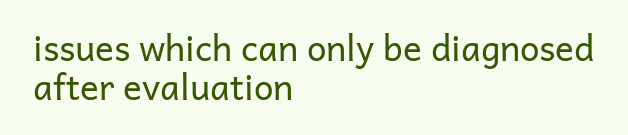issues which can only be diagnosed after evaluation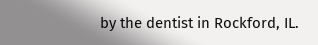by the dentist in Rockford, IL.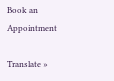Book an Appointment

Translate »